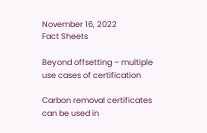November 16, 2022
Fact Sheets

Beyond offsetting – multiple use cases of certification

Carbon removal certificates can be used in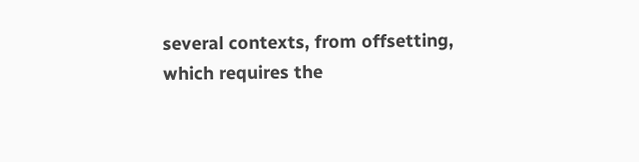several contexts, from offsetting, which requires the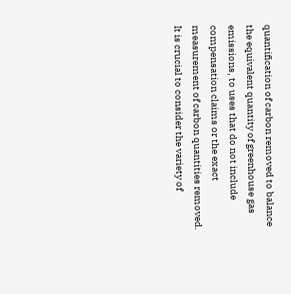quantification of carbon removed to balance the equivalent quantity of greenhouse gas emissions, to uses that do not include compensation claims or the exact measurement of carbon quantities removed. It is crucial to consider the variety of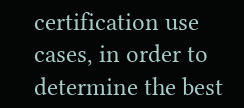certification use cases, in order to determine the best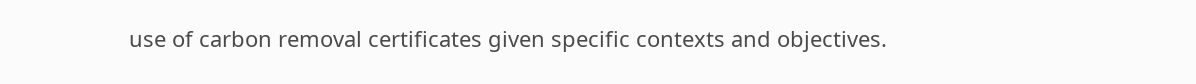use of carbon removal certificates given specific contexts and objectives.